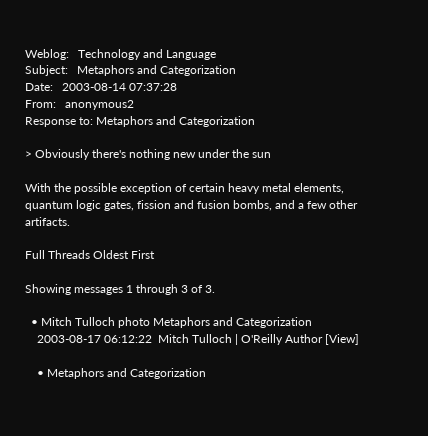Weblog:   Technology and Language
Subject:   Metaphors and Categorization
Date:   2003-08-14 07:37:28
From:   anonymous2
Response to: Metaphors and Categorization

> Obviously there's nothing new under the sun

With the possible exception of certain heavy metal elements, quantum logic gates, fission and fusion bombs, and a few other artifacts.

Full Threads Oldest First

Showing messages 1 through 3 of 3.

  • Mitch Tulloch photo Metaphors and Categorization
    2003-08-17 06:12:22  Mitch Tulloch | O'Reilly Author [View]

    • Metaphors and Categorization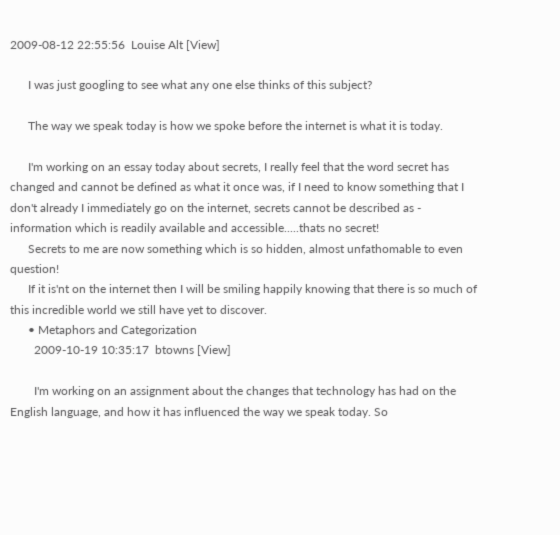2009-08-12 22:55:56  Louise Alt [View]

      I was just googling to see what any one else thinks of this subject?

      The way we speak today is how we spoke before the internet is what it is today.

      I'm working on an essay today about secrets, I really feel that the word secret has changed and cannot be defined as what it once was, if I need to know something that I don't already I immediately go on the internet, secrets cannot be described as - information which is readily available and accessible.....thats no secret!
      Secrets to me are now something which is so hidden, almost unfathomable to even question!
      If it is'nt on the internet then I will be smiling happily knowing that there is so much of this incredible world we still have yet to discover.
      • Metaphors and Categorization
        2009-10-19 10:35:17  btowns [View]

        I'm working on an assignment about the changes that technology has had on the English language, and how it has influenced the way we speak today. So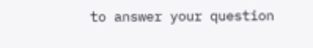to answer your question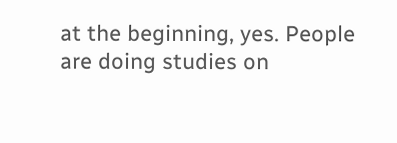at the beginning, yes. People are doing studies on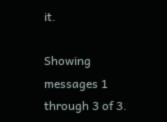it.

Showing messages 1 through 3 of 3.